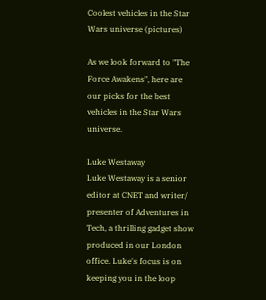Coolest vehicles in the Star Wars universe (pictures)

As we look forward to "The Force Awakens", here are our picks for the best vehicles in the Star Wars universe.

Luke Westaway
Luke Westaway is a senior editor at CNET and writer/ presenter of Adventures in Tech, a thrilling gadget show produced in our London office. Luke's focus is on keeping you in the loop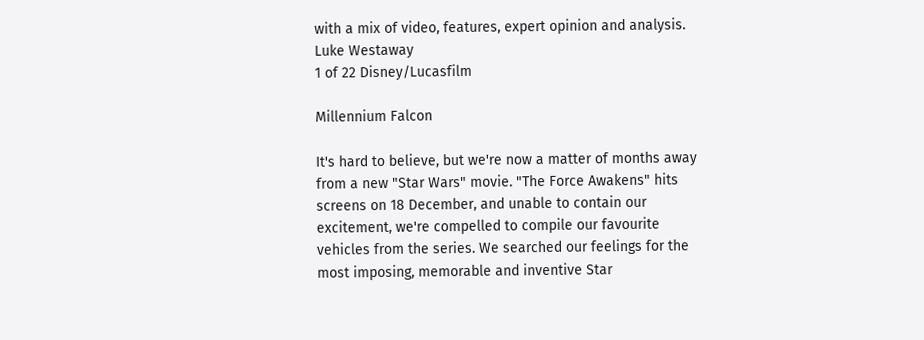with a mix of video, features, expert opinion and analysis.
Luke Westaway
1 of 22 Disney/Lucasfilm

Millennium Falcon

It's hard to believe, but we're now a matter of months away from a new "Star Wars" movie. "The Force Awakens" hits screens on 18 December, and unable to contain our excitement, we're compelled to compile our favourite vehicles from the series. We searched our feelings for the most imposing, memorable and inventive Star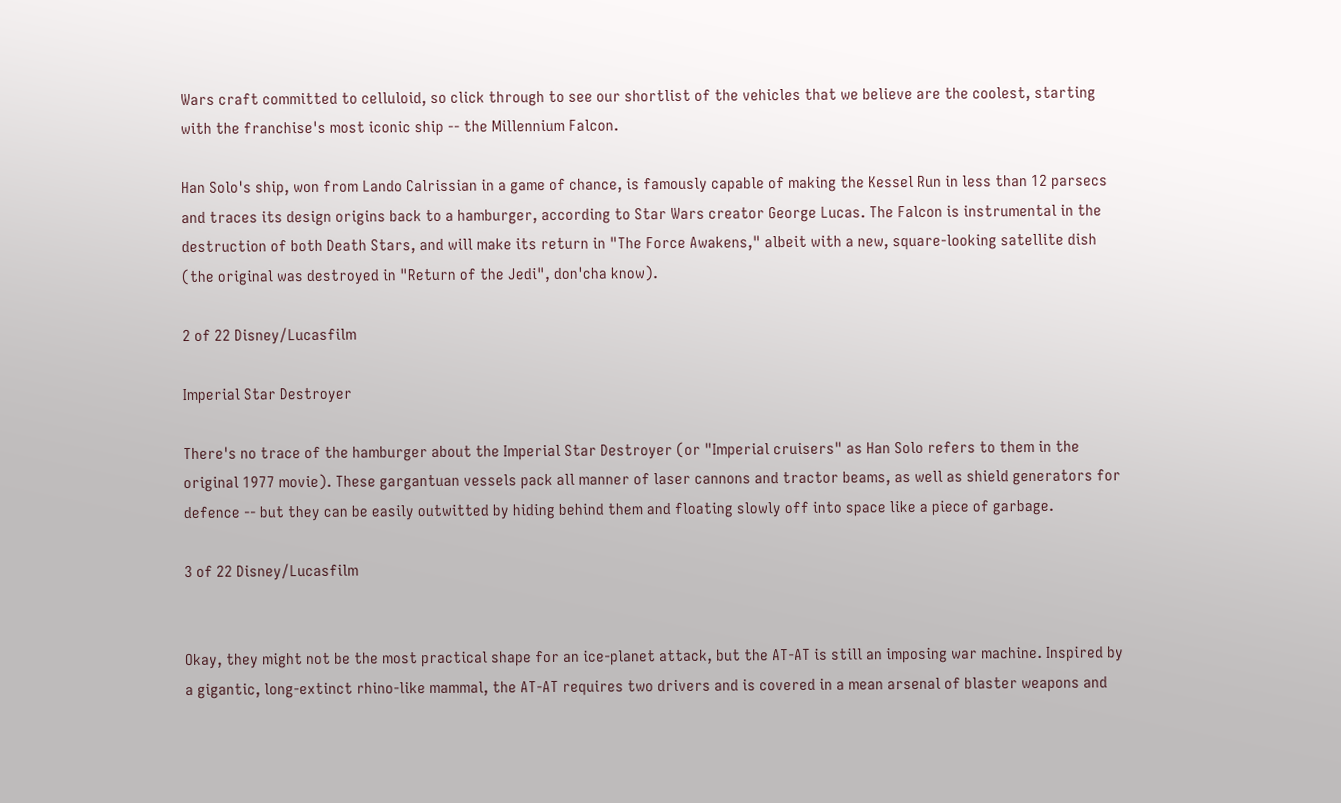Wars craft committed to celluloid, so click through to see our shortlist of the vehicles that we believe are the coolest, starting with the franchise's most iconic ship -- the Millennium Falcon.

Han Solo's ship, won from Lando Calrissian in a game of chance, is famously capable of making the Kessel Run in less than 12 parsecs and traces its design origins back to a hamburger, according to Star Wars creator George Lucas. The Falcon is instrumental in the destruction of both Death Stars, and will make its return in "The Force Awakens," albeit with a new, square-looking satellite dish (the original was destroyed in "Return of the Jedi", don'cha know).

2 of 22 Disney/Lucasfilm

Imperial Star Destroyer

There's no trace of the hamburger about the Imperial Star Destroyer (or "Imperial cruisers" as Han Solo refers to them in the original 1977 movie). These gargantuan vessels pack all manner of laser cannons and tractor beams, as well as shield generators for defence -- but they can be easily outwitted by hiding behind them and floating slowly off into space like a piece of garbage.

3 of 22 Disney/Lucasfilm


Okay, they might not be the most practical shape for an ice-planet attack, but the AT-AT is still an imposing war machine. Inspired by a gigantic, long-extinct rhino-like mammal, the AT-AT requires two drivers and is covered in a mean arsenal of blaster weapons and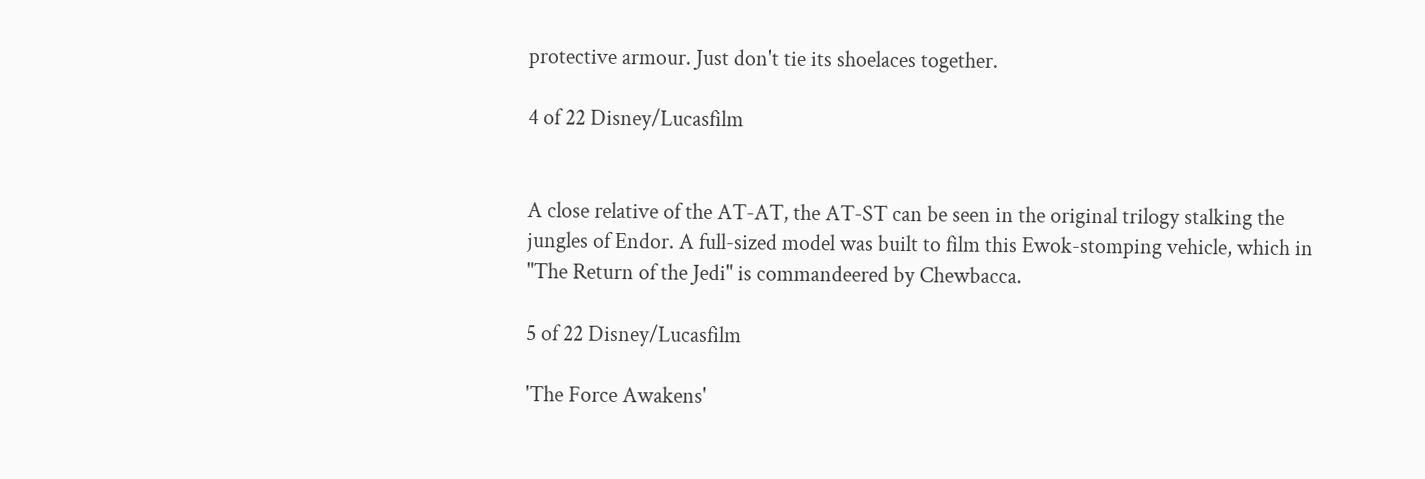protective armour. Just don't tie its shoelaces together.

4 of 22 Disney/Lucasfilm


A close relative of the AT-AT, the AT-ST can be seen in the original trilogy stalking the jungles of Endor. A full-sized model was built to film this Ewok-stomping vehicle, which in "The Return of the Jedi" is commandeered by Chewbacca.

5 of 22 Disney/Lucasfilm

'The Force Awakens'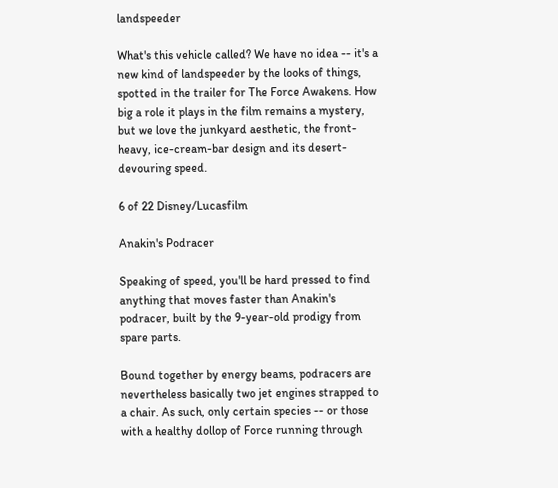landspeeder

What's this vehicle called? We have no idea -- it's a new kind of landspeeder by the looks of things, spotted in the trailer for The Force Awakens. How big a role it plays in the film remains a mystery, but we love the junkyard aesthetic, the front-heavy, ice-cream-bar design and its desert-devouring speed.

6 of 22 Disney/Lucasfilm

Anakin's Podracer

Speaking of speed, you'll be hard pressed to find anything that moves faster than Anakin's podracer, built by the 9-year-old prodigy from spare parts.

Bound together by energy beams, podracers are nevertheless basically two jet engines strapped to a chair. As such, only certain species -- or those with a healthy dollop of Force running through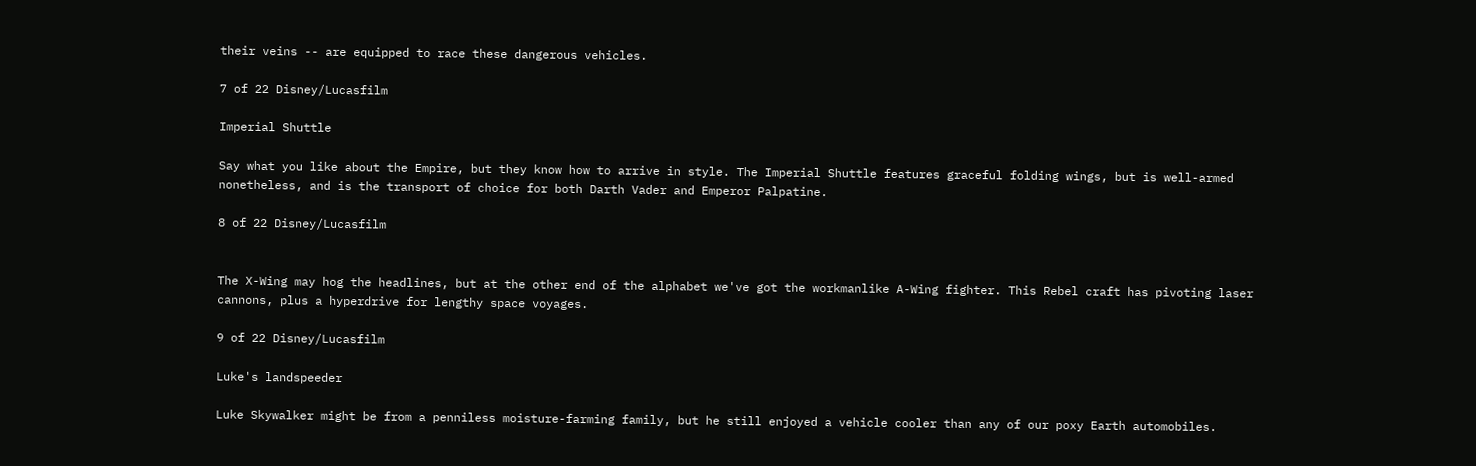their veins -- are equipped to race these dangerous vehicles.

7 of 22 Disney/Lucasfilm

Imperial Shuttle

Say what you like about the Empire, but they know how to arrive in style. The Imperial Shuttle features graceful folding wings, but is well-armed nonetheless, and is the transport of choice for both Darth Vader and Emperor Palpatine.

8 of 22 Disney/Lucasfilm


The X-Wing may hog the headlines, but at the other end of the alphabet we've got the workmanlike A-Wing fighter. This Rebel craft has pivoting laser cannons, plus a hyperdrive for lengthy space voyages.

9 of 22 Disney/Lucasfilm

Luke's landspeeder

Luke Skywalker might be from a penniless moisture-farming family, but he still enjoyed a vehicle cooler than any of our poxy Earth automobiles.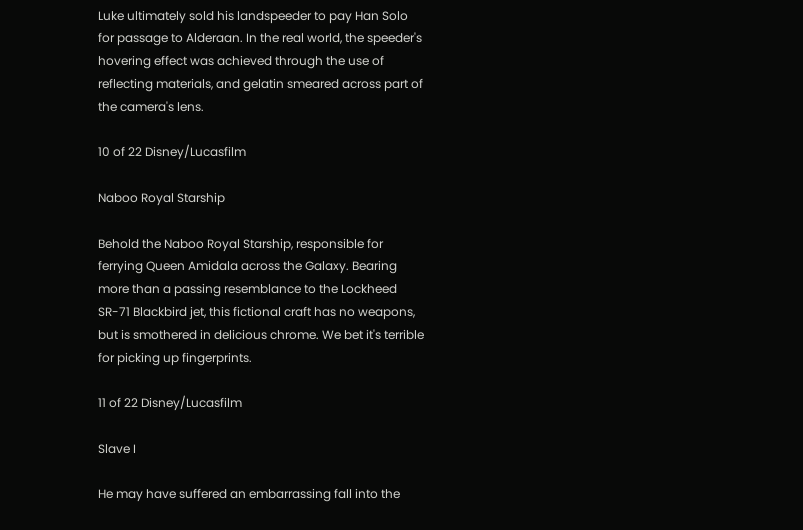Luke ultimately sold his landspeeder to pay Han Solo for passage to Alderaan. In the real world, the speeder's hovering effect was achieved through the use of reflecting materials, and gelatin smeared across part of the camera's lens.

10 of 22 Disney/Lucasfilm

Naboo Royal Starship

Behold the Naboo Royal Starship, responsible for ferrying Queen Amidala across the Galaxy. Bearing more than a passing resemblance to the Lockheed SR-71 Blackbird jet, this fictional craft has no weapons, but is smothered in delicious chrome. We bet it's terrible for picking up fingerprints.

11 of 22 Disney/Lucasfilm

Slave I

He may have suffered an embarrassing fall into the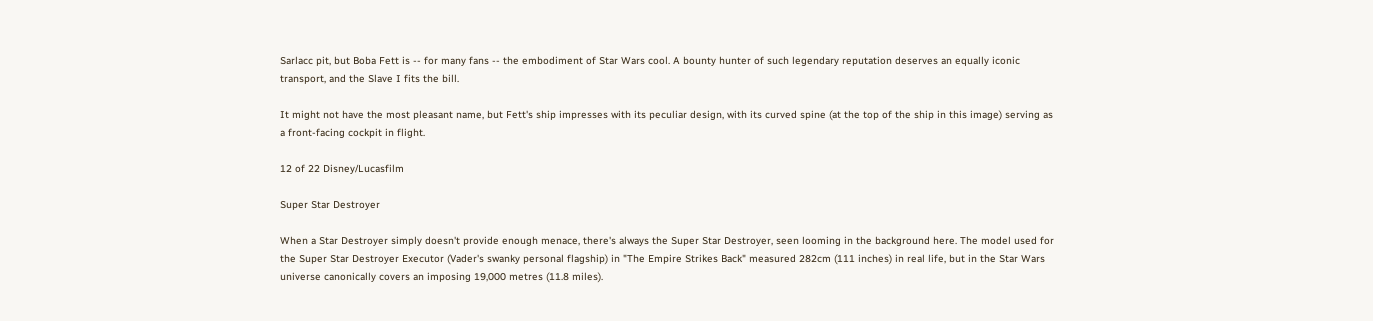Sarlacc pit, but Boba Fett is -- for many fans -- the embodiment of Star Wars cool. A bounty hunter of such legendary reputation deserves an equally iconic transport, and the Slave I fits the bill.

It might not have the most pleasant name, but Fett's ship impresses with its peculiar design, with its curved spine (at the top of the ship in this image) serving as a front-facing cockpit in flight.

12 of 22 Disney/Lucasfilm

Super Star Destroyer

When a Star Destroyer simply doesn't provide enough menace, there's always the Super Star Destroyer, seen looming in the background here. The model used for the Super Star Destroyer Executor (Vader's swanky personal flagship) in "The Empire Strikes Back" measured 282cm (111 inches) in real life, but in the Star Wars universe canonically covers an imposing 19,000 metres (11.8 miles).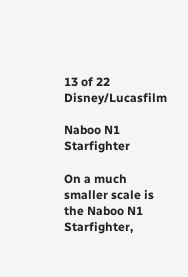13 of 22 Disney/Lucasfilm

Naboo N1 Starfighter

On a much smaller scale is the Naboo N1 Starfighter,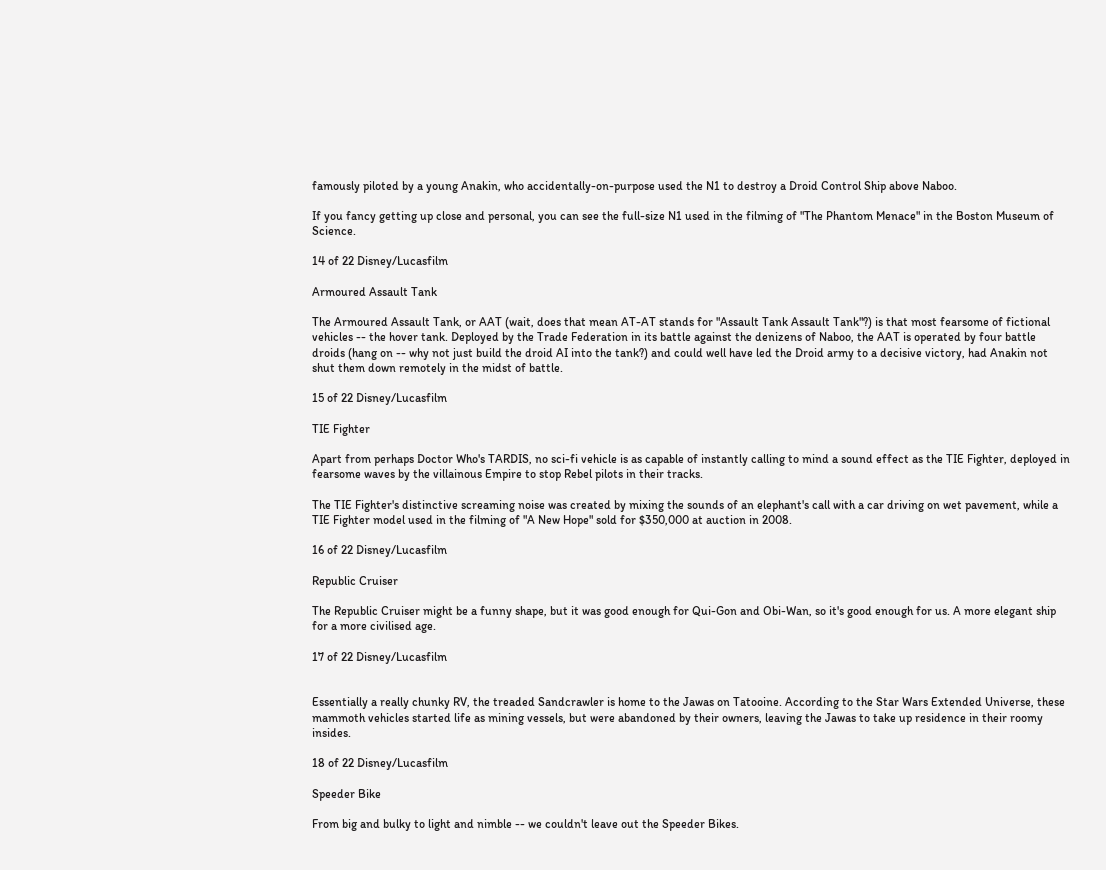famously piloted by a young Anakin, who accidentally-on-purpose used the N1 to destroy a Droid Control Ship above Naboo.

If you fancy getting up close and personal, you can see the full-size N1 used in the filming of "The Phantom Menace" in the Boston Museum of Science.

14 of 22 Disney/Lucasfilm

Armoured Assault Tank

The Armoured Assault Tank, or AAT (wait, does that mean AT-AT stands for "Assault Tank Assault Tank"?) is that most fearsome of fictional vehicles -- the hover tank. Deployed by the Trade Federation in its battle against the denizens of Naboo, the AAT is operated by four battle droids (hang on -- why not just build the droid AI into the tank?) and could well have led the Droid army to a decisive victory, had Anakin not shut them down remotely in the midst of battle.

15 of 22 Disney/Lucasfilm

TIE Fighter

Apart from perhaps Doctor Who's TARDIS, no sci-fi vehicle is as capable of instantly calling to mind a sound effect as the TIE Fighter, deployed in fearsome waves by the villainous Empire to stop Rebel pilots in their tracks.

The TIE Fighter's distinctive screaming noise was created by mixing the sounds of an elephant's call with a car driving on wet pavement, while a TIE Fighter model used in the filming of "A New Hope" sold for $350,000 at auction in 2008.

16 of 22 Disney/Lucasfilm

Republic Cruiser

The Republic Cruiser might be a funny shape, but it was good enough for Qui-Gon and Obi-Wan, so it's good enough for us. A more elegant ship for a more civilised age.

17 of 22 Disney/Lucasfilm


Essentially a really chunky RV, the treaded Sandcrawler is home to the Jawas on Tatooine. According to the Star Wars Extended Universe, these mammoth vehicles started life as mining vessels, but were abandoned by their owners, leaving the Jawas to take up residence in their roomy insides.

18 of 22 Disney/Lucasfilm

Speeder Bike

From big and bulky to light and nimble -- we couldn't leave out the Speeder Bikes.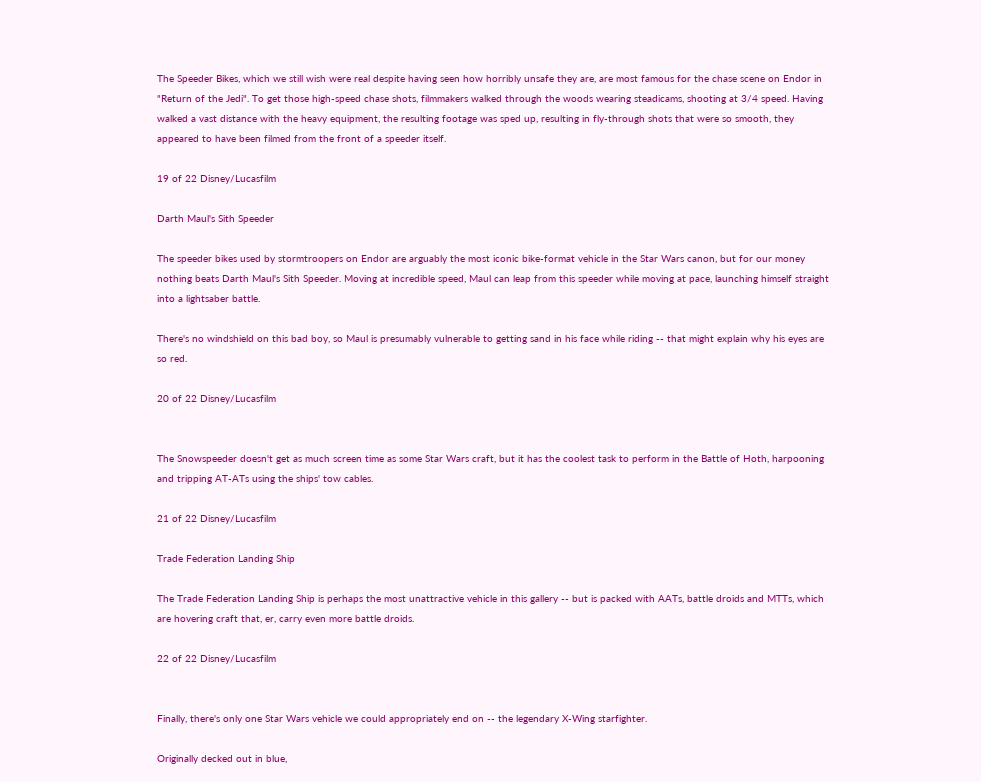The Speeder Bikes, which we still wish were real despite having seen how horribly unsafe they are, are most famous for the chase scene on Endor in "Return of the Jedi". To get those high-speed chase shots, filmmakers walked through the woods wearing steadicams, shooting at 3/4 speed. Having walked a vast distance with the heavy equipment, the resulting footage was sped up, resulting in fly-through shots that were so smooth, they appeared to have been filmed from the front of a speeder itself.

19 of 22 Disney/Lucasfilm

Darth Maul's Sith Speeder

The speeder bikes used by stormtroopers on Endor are arguably the most iconic bike-format vehicle in the Star Wars canon, but for our money nothing beats Darth Maul's Sith Speeder. Moving at incredible speed, Maul can leap from this speeder while moving at pace, launching himself straight into a lightsaber battle.

There's no windshield on this bad boy, so Maul is presumably vulnerable to getting sand in his face while riding -- that might explain why his eyes are so red.

20 of 22 Disney/Lucasfilm


The Snowspeeder doesn't get as much screen time as some Star Wars craft, but it has the coolest task to perform in the Battle of Hoth, harpooning and tripping AT-ATs using the ships' tow cables.

21 of 22 Disney/Lucasfilm

Trade Federation Landing Ship

The Trade Federation Landing Ship is perhaps the most unattractive vehicle in this gallery -- but is packed with AATs, battle droids and MTTs, which are hovering craft that, er, carry even more battle droids.

22 of 22 Disney/Lucasfilm


Finally, there's only one Star Wars vehicle we could appropriately end on -- the legendary X-Wing starfighter.

Originally decked out in blue,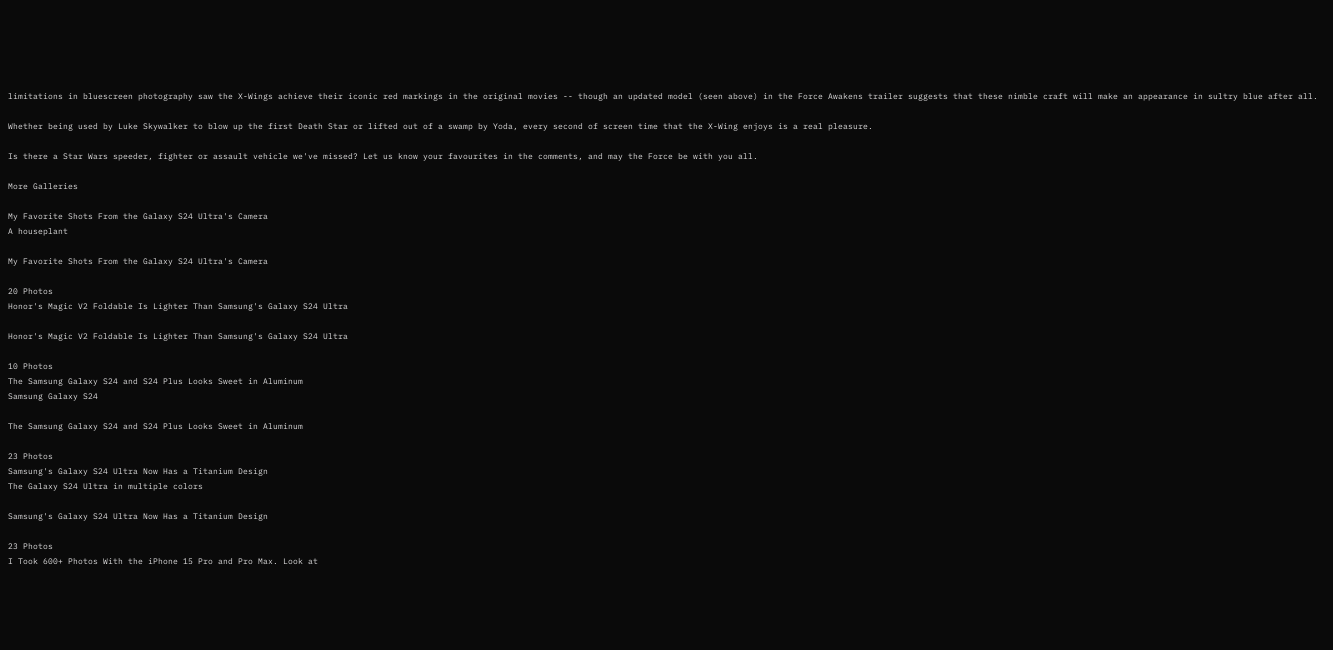limitations in bluescreen photography saw the X-Wings achieve their iconic red markings in the original movies -- though an updated model (seen above) in the Force Awakens trailer suggests that these nimble craft will make an appearance in sultry blue after all.

Whether being used by Luke Skywalker to blow up the first Death Star or lifted out of a swamp by Yoda, every second of screen time that the X-Wing enjoys is a real pleasure.

Is there a Star Wars speeder, fighter or assault vehicle we've missed? Let us know your favourites in the comments, and may the Force be with you all.

More Galleries

My Favorite Shots From the Galaxy S24 Ultra's Camera
A houseplant

My Favorite Shots From the Galaxy S24 Ultra's Camera

20 Photos
Honor's Magic V2 Foldable Is Lighter Than Samsung's Galaxy S24 Ultra

Honor's Magic V2 Foldable Is Lighter Than Samsung's Galaxy S24 Ultra

10 Photos
The Samsung Galaxy S24 and S24 Plus Looks Sweet in Aluminum
Samsung Galaxy S24

The Samsung Galaxy S24 and S24 Plus Looks Sweet in Aluminum

23 Photos
Samsung's Galaxy S24 Ultra Now Has a Titanium Design
The Galaxy S24 Ultra in multiple colors

Samsung's Galaxy S24 Ultra Now Has a Titanium Design

23 Photos
I Took 600+ Photos With the iPhone 15 Pro and Pro Max. Look at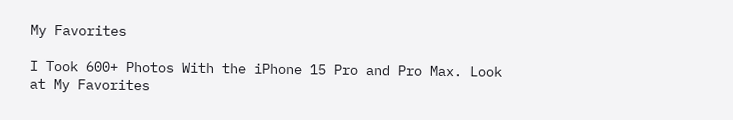My Favorites

I Took 600+ Photos With the iPhone 15 Pro and Pro Max. Look at My Favorites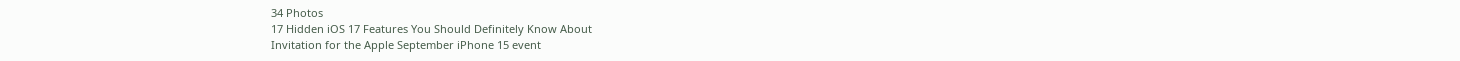34 Photos
17 Hidden iOS 17 Features You Should Definitely Know About
Invitation for the Apple September iPhone 15 event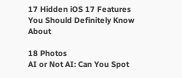17 Hidden iOS 17 Features You Should Definitely Know About

18 Photos
AI or Not AI: Can You Spot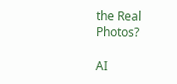the Real Photos?

AI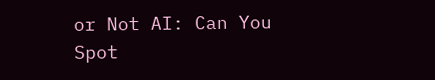or Not AI: Can You Spot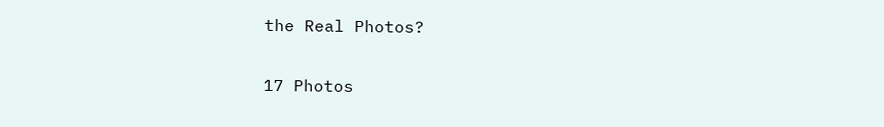the Real Photos?

17 Photos